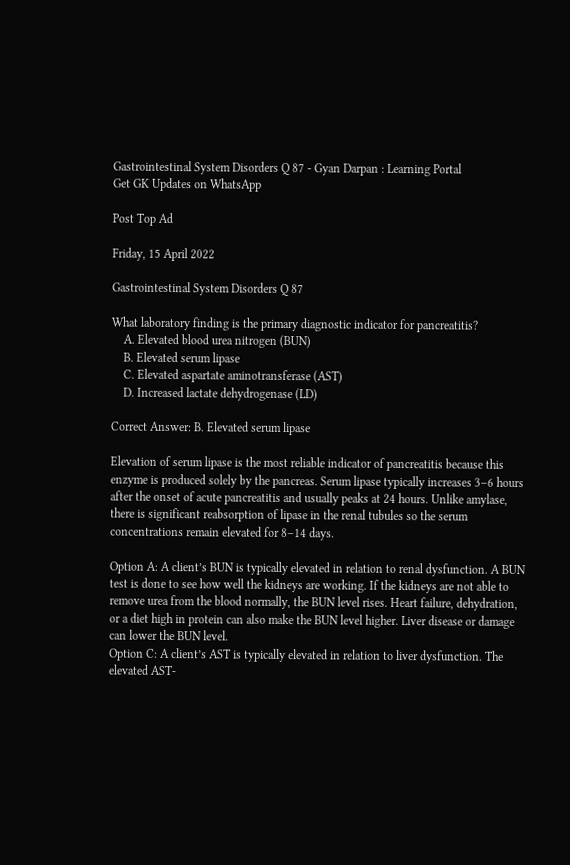Gastrointestinal System Disorders Q 87 - Gyan Darpan : Learning Portal
Get GK Updates on WhatsApp

Post Top Ad

Friday, 15 April 2022

Gastrointestinal System Disorders Q 87

What laboratory finding is the primary diagnostic indicator for pancreatitis?
    A. Elevated blood urea nitrogen (BUN)
    B. Elevated serum lipase
    C. Elevated aspartate aminotransferase (AST)
    D. Increased lactate dehydrogenase (LD)

Correct Answer: B. Elevated serum lipase

Elevation of serum lipase is the most reliable indicator of pancreatitis because this enzyme is produced solely by the pancreas. Serum lipase typically increases 3–6 hours after the onset of acute pancreatitis and usually peaks at 24 hours. Unlike amylase, there is significant reabsorption of lipase in the renal tubules so the serum concentrations remain elevated for 8–14 days.

Option A: A client’s BUN is typically elevated in relation to renal dysfunction. A BUN test is done to see how well the kidneys are working. If the kidneys are not able to remove urea from the blood normally, the BUN level rises. Heart failure, dehydration, or a diet high in protein can also make the BUN level higher. Liver disease or damage can lower the BUN level.
Option C: A client’s AST is typically elevated in relation to liver dysfunction. The elevated AST-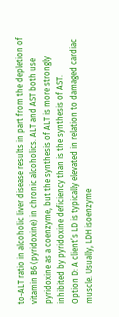to-ALT ratio in alcoholic liver disease results in part from the depletion of vitamin B6 (pyridoxine) in chronic alcoholics. ALT and AST both use pyridoxine as a coenzyme, but the synthesis of ALT is more strongly inhibited by pyridoxine deficiency than is the synthesis of AST.
Option D: A client’s LD is typically elevated in relation to damaged cardiac muscle. Usually, LDH isoenzyme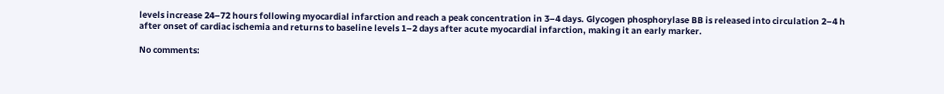levels increase 24–72 hours following myocardial infarction and reach a peak concentration in 3–4 days. Glycogen phosphorylase BB is released into circulation 2–4 h after onset of cardiac ischemia and returns to baseline levels 1–2 days after acute myocardial infarction, making it an early marker.

No comments: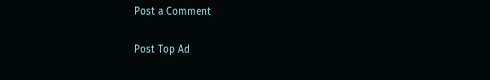Post a Comment

Post Top Ad